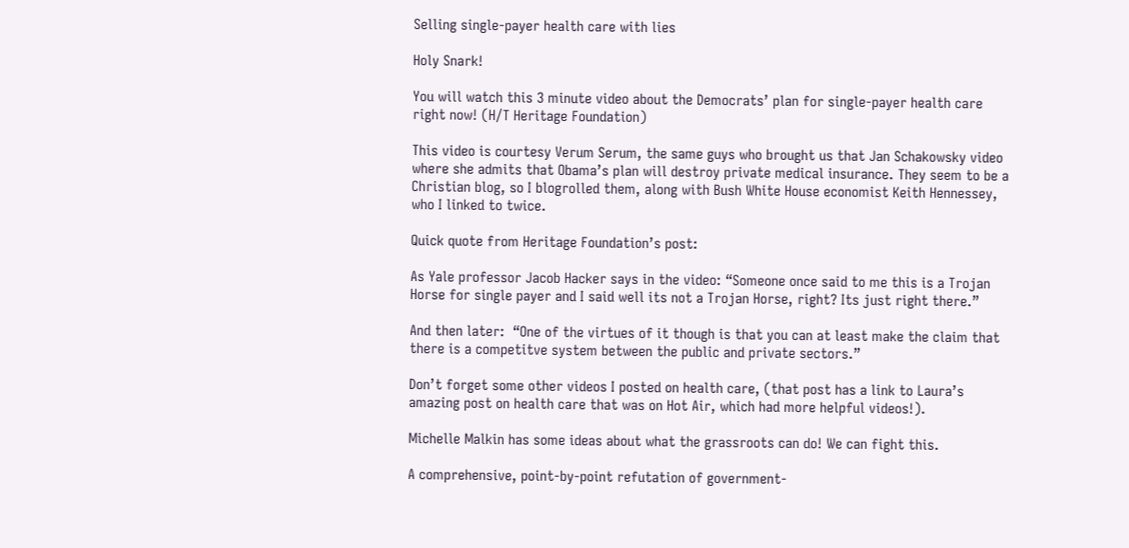Selling single-payer health care with lies

Holy Snark!

You will watch this 3 minute video about the Democrats’ plan for single-payer health care right now! (H/T Heritage Foundation)

This video is courtesy Verum Serum, the same guys who brought us that Jan Schakowsky video where she admits that Obama’s plan will destroy private medical insurance. They seem to be a Christian blog, so I blogrolled them, along with Bush White House economist Keith Hennessey, who I linked to twice.

Quick quote from Heritage Foundation’s post:

As Yale professor Jacob Hacker says in the video: “Someone once said to me this is a Trojan Horse for single payer and I said well its not a Trojan Horse, right? Its just right there.”

And then later:  “One of the virtues of it though is that you can at least make the claim that there is a competitve system between the public and private sectors.”

Don’t forget some other videos I posted on health care, (that post has a link to Laura’s amazing post on health care that was on Hot Air, which had more helpful videos!).

Michelle Malkin has some ideas about what the grassroots can do! We can fight this.

A comprehensive, point-by-point refutation of government-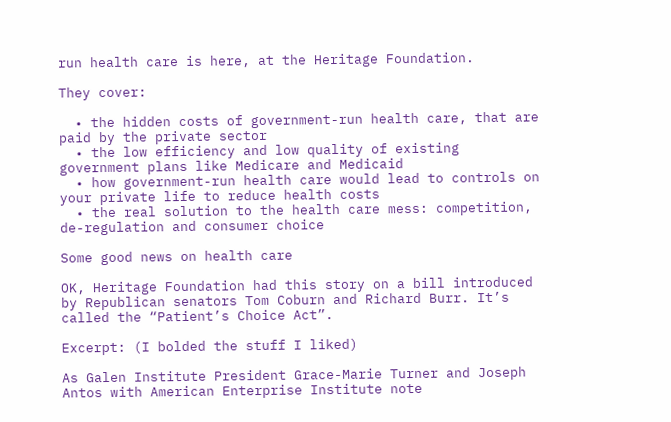run health care is here, at the Heritage Foundation.

They cover:

  • the hidden costs of government-run health care, that are paid by the private sector
  • the low efficiency and low quality of existing government plans like Medicare and Medicaid
  • how government-run health care would lead to controls on your private life to reduce health costs
  • the real solution to the health care mess: competition, de-regulation and consumer choice

Some good news on health care

OK, Heritage Foundation had this story on a bill introduced by Republican senators Tom Coburn and Richard Burr. It’s called the “Patient’s Choice Act”.

Excerpt: (I bolded the stuff I liked)

As Galen Institute President Grace-Marie Turner and Joseph Antos with American Enterprise Institute note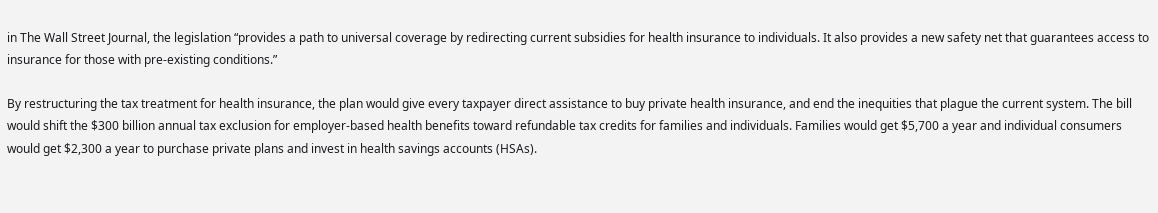in The Wall Street Journal, the legislation “provides a path to universal coverage by redirecting current subsidies for health insurance to individuals. It also provides a new safety net that guarantees access to insurance for those with pre-existing conditions.”

By restructuring the tax treatment for health insurance, the plan would give every taxpayer direct assistance to buy private health insurance, and end the inequities that plague the current system. The bill would shift the $300 billion annual tax exclusion for employer-based health benefits toward refundable tax credits for families and individuals. Families would get $5,700 a year and individual consumers would get $2,300 a year to purchase private plans and invest in health savings accounts (HSAs).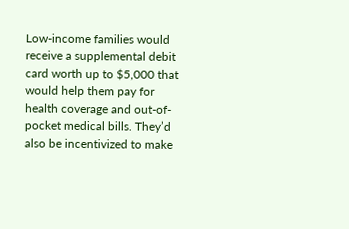Low-income families would receive a supplemental debit card worth up to $5,000 that would help them pay for health coverage and out-of-pocket medical bills. They’d also be incentivized to make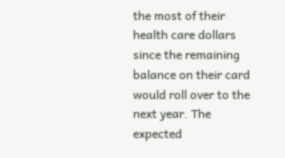the most of their health care dollars since the remaining balance on their card would roll over to the next year. The expected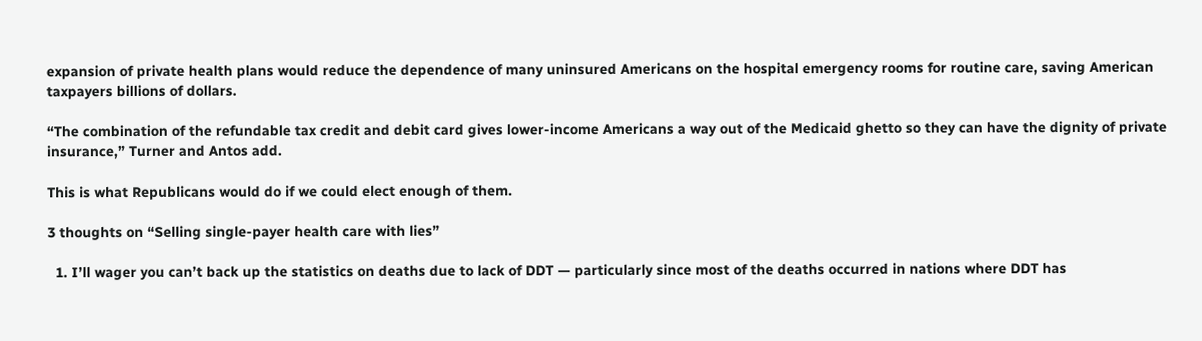expansion of private health plans would reduce the dependence of many uninsured Americans on the hospital emergency rooms for routine care, saving American taxpayers billions of dollars.

“The combination of the refundable tax credit and debit card gives lower-income Americans a way out of the Medicaid ghetto so they can have the dignity of private insurance,” Turner and Antos add.

This is what Republicans would do if we could elect enough of them.

3 thoughts on “Selling single-payer health care with lies”

  1. I’ll wager you can’t back up the statistics on deaths due to lack of DDT — particularly since most of the deaths occurred in nations where DDT has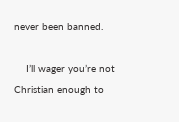never been banned.

    I’ll wager you’re not Christian enough to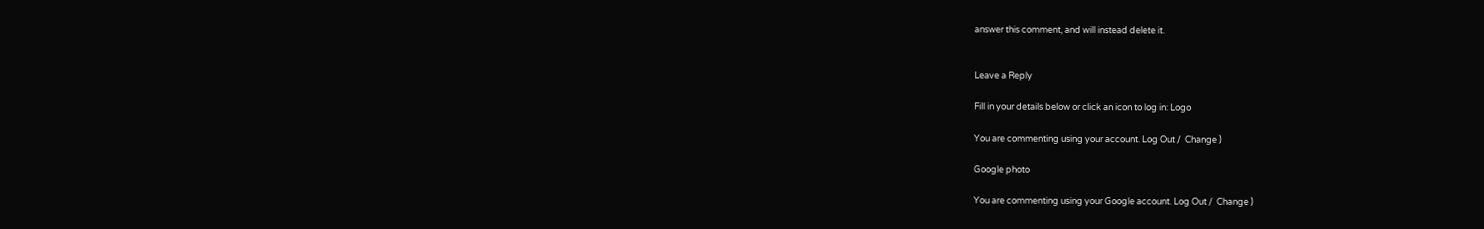answer this comment, and will instead delete it.


Leave a Reply

Fill in your details below or click an icon to log in: Logo

You are commenting using your account. Log Out /  Change )

Google photo

You are commenting using your Google account. Log Out /  Change )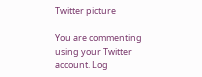Twitter picture

You are commenting using your Twitter account. Log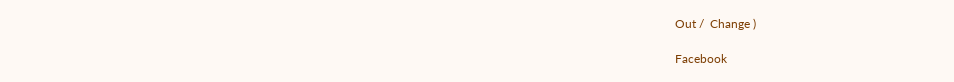Out /  Change )

Facebook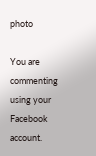photo

You are commenting using your Facebook account.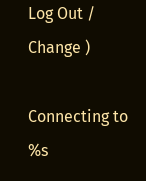Log Out /  Change )

Connecting to %s